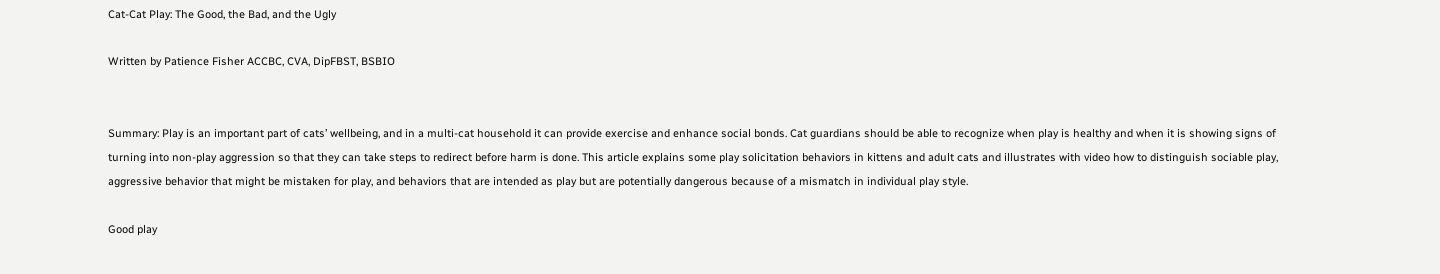Cat-Cat Play: The Good, the Bad, and the Ugly

Written by Patience Fisher ACCBC, CVA, DipFBST, BSBIO


Summary: Play is an important part of cats’ wellbeing, and in a multi-cat household it can provide exercise and enhance social bonds. Cat guardians should be able to recognize when play is healthy and when it is showing signs of turning into non-play aggression so that they can take steps to redirect before harm is done. This article explains some play solicitation behaviors in kittens and adult cats and illustrates with video how to distinguish sociable play, aggressive behavior that might be mistaken for play, and behaviors that are intended as play but are potentially dangerous because of a mismatch in individual play style.

Good play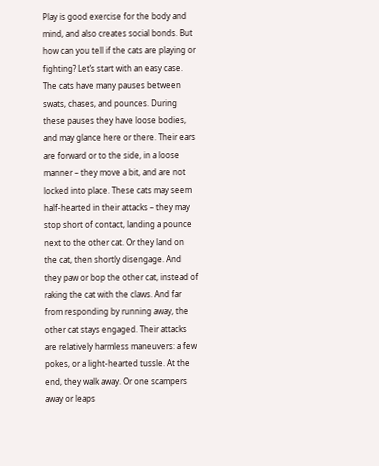Play is good exercise for the body and mind, and also creates social bonds. But how can you tell if the cats are playing or fighting? Let’s start with an easy case. The cats have many pauses between swats, chases, and pounces. During these pauses they have loose bodies, and may glance here or there. Their ears are forward or to the side, in a loose manner – they move a bit, and are not locked into place. These cats may seem half-hearted in their attacks – they may stop short of contact, landing a pounce next to the other cat. Or they land on the cat, then shortly disengage. And they paw or bop the other cat, instead of raking the cat with the claws. And far from responding by running away, the other cat stays engaged. Their attacks are relatively harmless maneuvers: a few pokes, or a light-hearted tussle. At the end, they walk away. Or one scampers away or leaps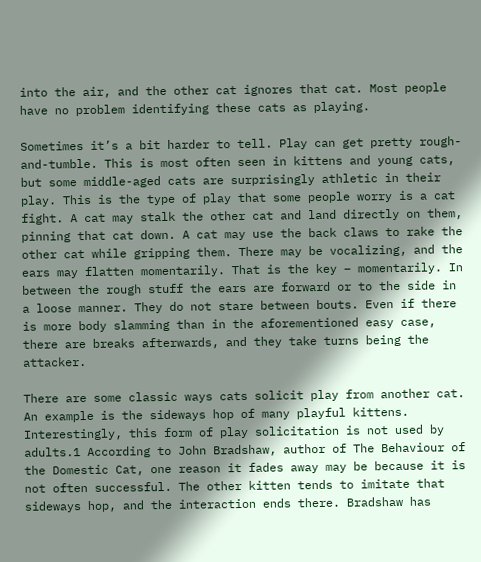into the air, and the other cat ignores that cat. Most people have no problem identifying these cats as playing.

Sometimes it’s a bit harder to tell. Play can get pretty rough-and-tumble. This is most often seen in kittens and young cats, but some middle-aged cats are surprisingly athletic in their play. This is the type of play that some people worry is a cat fight. A cat may stalk the other cat and land directly on them, pinning that cat down. A cat may use the back claws to rake the other cat while gripping them. There may be vocalizing, and the ears may flatten momentarily. That is the key – momentarily. In between the rough stuff the ears are forward or to the side in a loose manner. They do not stare between bouts. Even if there is more body slamming than in the aforementioned easy case, there are breaks afterwards, and they take turns being the attacker.

There are some classic ways cats solicit play from another cat. An example is the sideways hop of many playful kittens. Interestingly, this form of play solicitation is not used by adults.1 According to John Bradshaw, author of The Behaviour of the Domestic Cat, one reason it fades away may be because it is not often successful. The other kitten tends to imitate that sideways hop, and the interaction ends there. Bradshaw has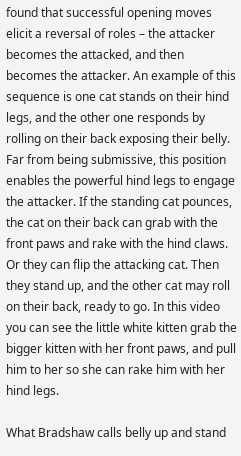found that successful opening moves elicit a reversal of roles – the attacker becomes the attacked, and then becomes the attacker. An example of this sequence is one cat stands on their hind legs, and the other one responds by rolling on their back exposing their belly. Far from being submissive, this position enables the powerful hind legs to engage the attacker. If the standing cat pounces, the cat on their back can grab with the front paws and rake with the hind claws. Or they can flip the attacking cat. Then they stand up, and the other cat may roll on their back, ready to go. In this video you can see the little white kitten grab the bigger kitten with her front paws, and pull him to her so she can rake him with her hind legs.

What Bradshaw calls belly up and stand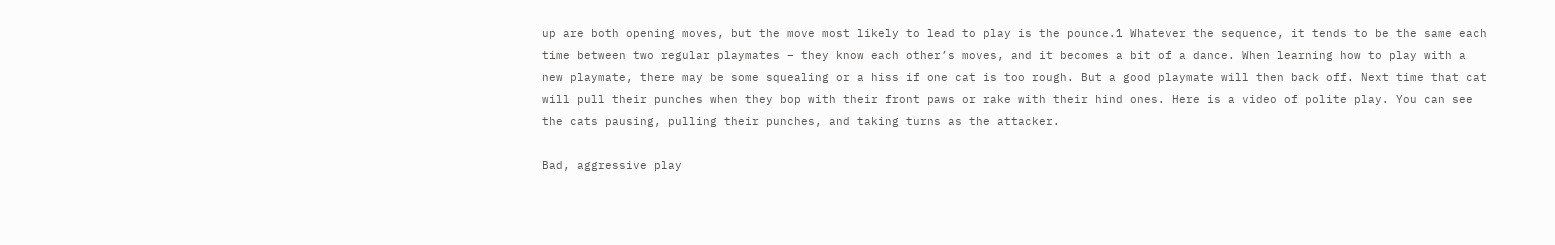up are both opening moves, but the move most likely to lead to play is the pounce.1 Whatever the sequence, it tends to be the same each time between two regular playmates – they know each other’s moves, and it becomes a bit of a dance. When learning how to play with a new playmate, there may be some squealing or a hiss if one cat is too rough. But a good playmate will then back off. Next time that cat will pull their punches when they bop with their front paws or rake with their hind ones. Here is a video of polite play. You can see the cats pausing, pulling their punches, and taking turns as the attacker.

Bad, aggressive play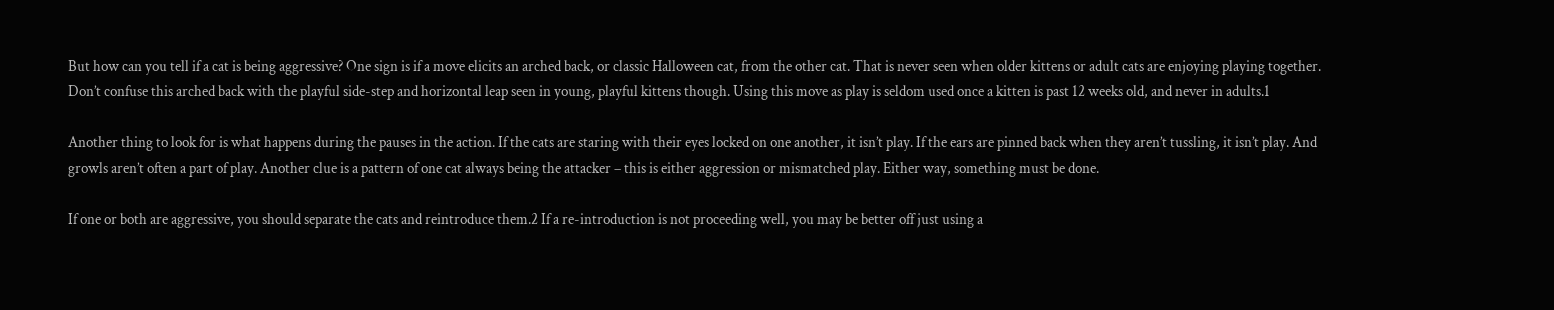But how can you tell if a cat is being aggressive? One sign is if a move elicits an arched back, or classic Halloween cat, from the other cat. That is never seen when older kittens or adult cats are enjoying playing together. Don’t confuse this arched back with the playful side-step and horizontal leap seen in young, playful kittens though. Using this move as play is seldom used once a kitten is past 12 weeks old, and never in adults.1

Another thing to look for is what happens during the pauses in the action. If the cats are staring with their eyes locked on one another, it isn’t play. If the ears are pinned back when they aren’t tussling, it isn’t play. And growls aren’t often a part of play. Another clue is a pattern of one cat always being the attacker – this is either aggression or mismatched play. Either way, something must be done.

If one or both are aggressive, you should separate the cats and reintroduce them.2 If a re-introduction is not proceeding well, you may be better off just using a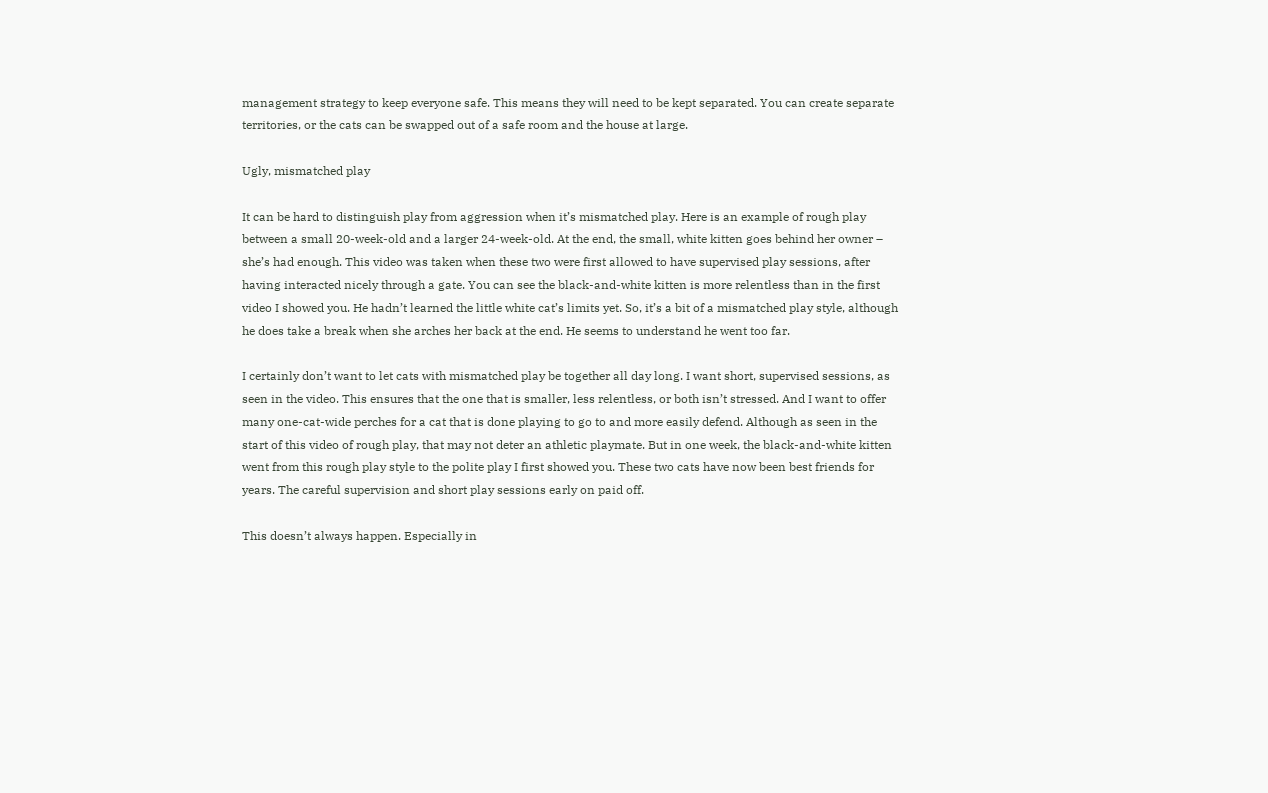management strategy to keep everyone safe. This means they will need to be kept separated. You can create separate territories, or the cats can be swapped out of a safe room and the house at large.

Ugly, mismatched play

It can be hard to distinguish play from aggression when it’s mismatched play. Here is an example of rough play between a small 20-week-old and a larger 24-week-old. At the end, the small, white kitten goes behind her owner – she’s had enough. This video was taken when these two were first allowed to have supervised play sessions, after having interacted nicely through a gate. You can see the black-and-white kitten is more relentless than in the first video I showed you. He hadn’t learned the little white cat’s limits yet. So, it’s a bit of a mismatched play style, although he does take a break when she arches her back at the end. He seems to understand he went too far.

I certainly don’t want to let cats with mismatched play be together all day long. I want short, supervised sessions, as seen in the video. This ensures that the one that is smaller, less relentless, or both isn’t stressed. And I want to offer many one-cat-wide perches for a cat that is done playing to go to and more easily defend. Although as seen in the start of this video of rough play, that may not deter an athletic playmate. But in one week, the black-and-white kitten went from this rough play style to the polite play I first showed you. These two cats have now been best friends for years. The careful supervision and short play sessions early on paid off.

This doesn’t always happen. Especially in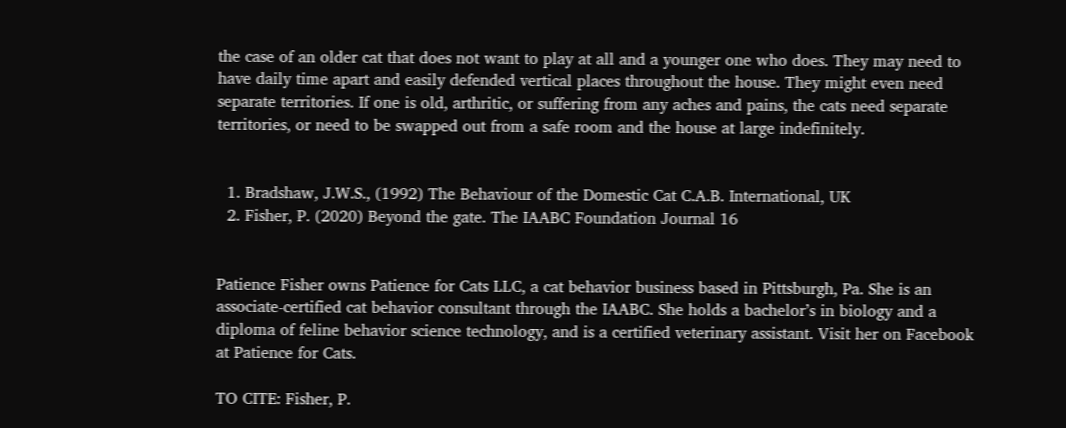the case of an older cat that does not want to play at all and a younger one who does. They may need to have daily time apart and easily defended vertical places throughout the house. They might even need separate territories. If one is old, arthritic, or suffering from any aches and pains, the cats need separate territories, or need to be swapped out from a safe room and the house at large indefinitely.


  1. Bradshaw, J.W.S., (1992) The Behaviour of the Domestic Cat C.A.B. International, UK
  2. Fisher, P. (2020) Beyond the gate. The IAABC Foundation Journal 16


Patience Fisher owns Patience for Cats LLC, a cat behavior business based in Pittsburgh, Pa. She is an associate-certified cat behavior consultant through the IAABC. She holds a bachelor’s in biology and a diploma of feline behavior science technology, and is a certified veterinary assistant. Visit her on Facebook at Patience for Cats.

TO CITE: Fisher, P.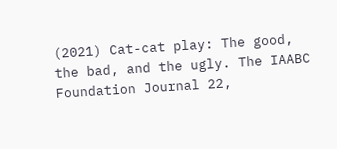(2021) Cat-cat play: The good, the bad, and the ugly. The IAABC Foundation Journal 22,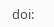doi: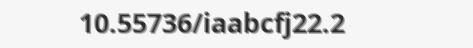10.55736/iaabcfj22.2